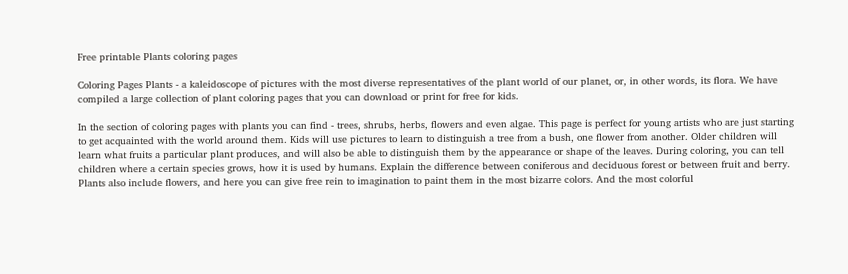Free printable Plants coloring pages

Coloring Pages Plants - a kaleidoscope of pictures with the most diverse representatives of the plant world of our planet, or, in other words, its flora. We have compiled a large collection of plant coloring pages that you can download or print for free for kids.

In the section of coloring pages with plants you can find - trees, shrubs, herbs, flowers and even algae. This page is perfect for young artists who are just starting to get acquainted with the world around them. Kids will use pictures to learn to distinguish a tree from a bush, one flower from another. Older children will learn what fruits a particular plant produces, and will also be able to distinguish them by the appearance or shape of the leaves. During coloring, you can tell children where a certain species grows, how it is used by humans. Explain the difference between coniferous and deciduous forest or between fruit and berry. Plants also include flowers, and here you can give free rein to imagination to paint them in the most bizarre colors. And the most colorful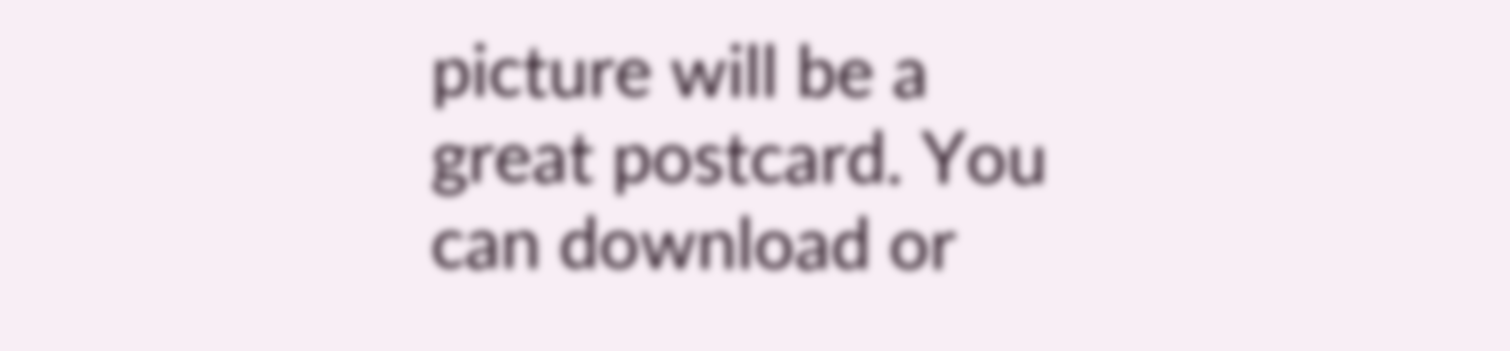picture will be a great postcard. You can download or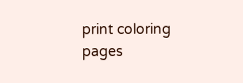print coloring pages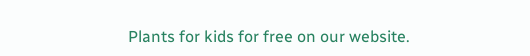Plants for kids for free on our website.